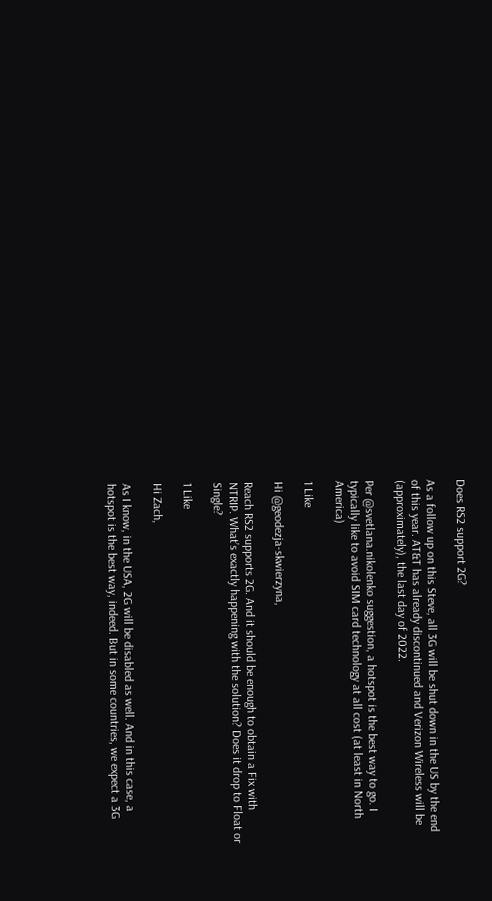Does RS2 support 2G?

As a follow up on this Steve, all 3G will be shut down in the US by the end of this year. AT&T has already discontinued and Verizon Wireless will be (approximately), the last day of 2022.

Per @svetlana.nikolenko suggestion, a hotspot is the best way to go. I typically like to avoid SIM card technology at all cost (at least in North America)

1 Like

Hi @geodezja-skwierzyna,

Reach RS2 supports 2G. And it should be enough to obtain a Fix with NTRIP. What’s exactly happening with the solution? Does it drop to Float or Single?

1 Like

Hi Zach,

As I know, in the USA, 2G will be disabled as well. And in this case, a hotspot is the best way, indeed. But in some countries, we expect a 3G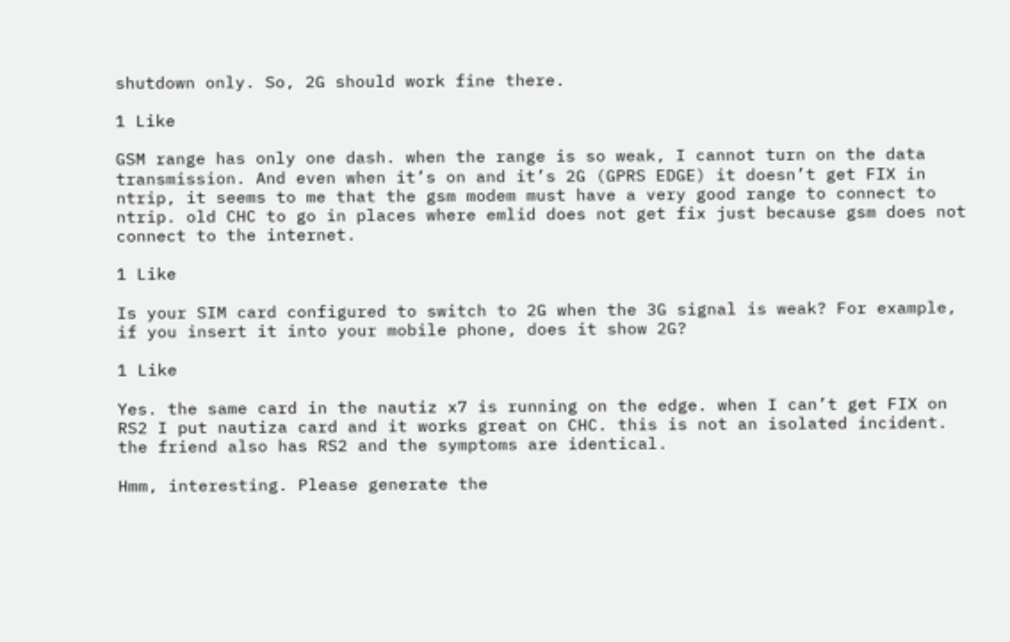shutdown only. So, 2G should work fine there.

1 Like

GSM range has only one dash. when the range is so weak, I cannot turn on the data transmission. And even when it’s on and it’s 2G (GPRS EDGE) it doesn’t get FIX in ntrip, it seems to me that the gsm modem must have a very good range to connect to ntrip. old CHC to go in places where emlid does not get fix just because gsm does not connect to the internet.

1 Like

Is your SIM card configured to switch to 2G when the 3G signal is weak? For example, if you insert it into your mobile phone, does it show 2G?

1 Like

Yes. the same card in the nautiz x7 is running on the edge. when I can’t get FIX on RS2 I put nautiza card and it works great on CHC. this is not an isolated incident. the friend also has RS2 and the symptoms are identical.

Hmm, interesting. Please generate the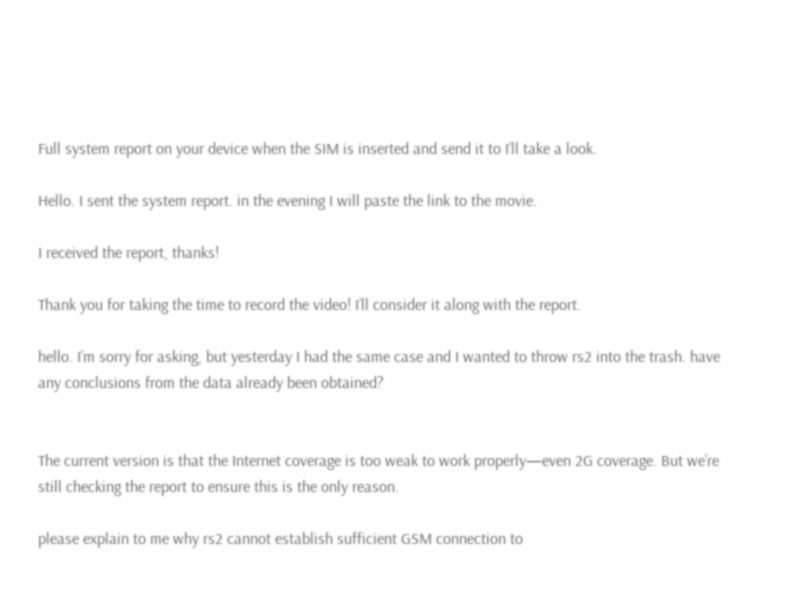Full system report on your device when the SIM is inserted and send it to I’ll take a look.

Hello. I sent the system report. in the evening I will paste the link to the movie.

I received the report, thanks!

Thank you for taking the time to record the video! I’ll consider it along with the report.

hello. I’m sorry for asking, but yesterday I had the same case and I wanted to throw rs2 into the trash. have any conclusions from the data already been obtained?


The current version is that the Internet coverage is too weak to work properly—even 2G coverage. But we’re still checking the report to ensure this is the only reason.

please explain to me why rs2 cannot establish sufficient GSM connection to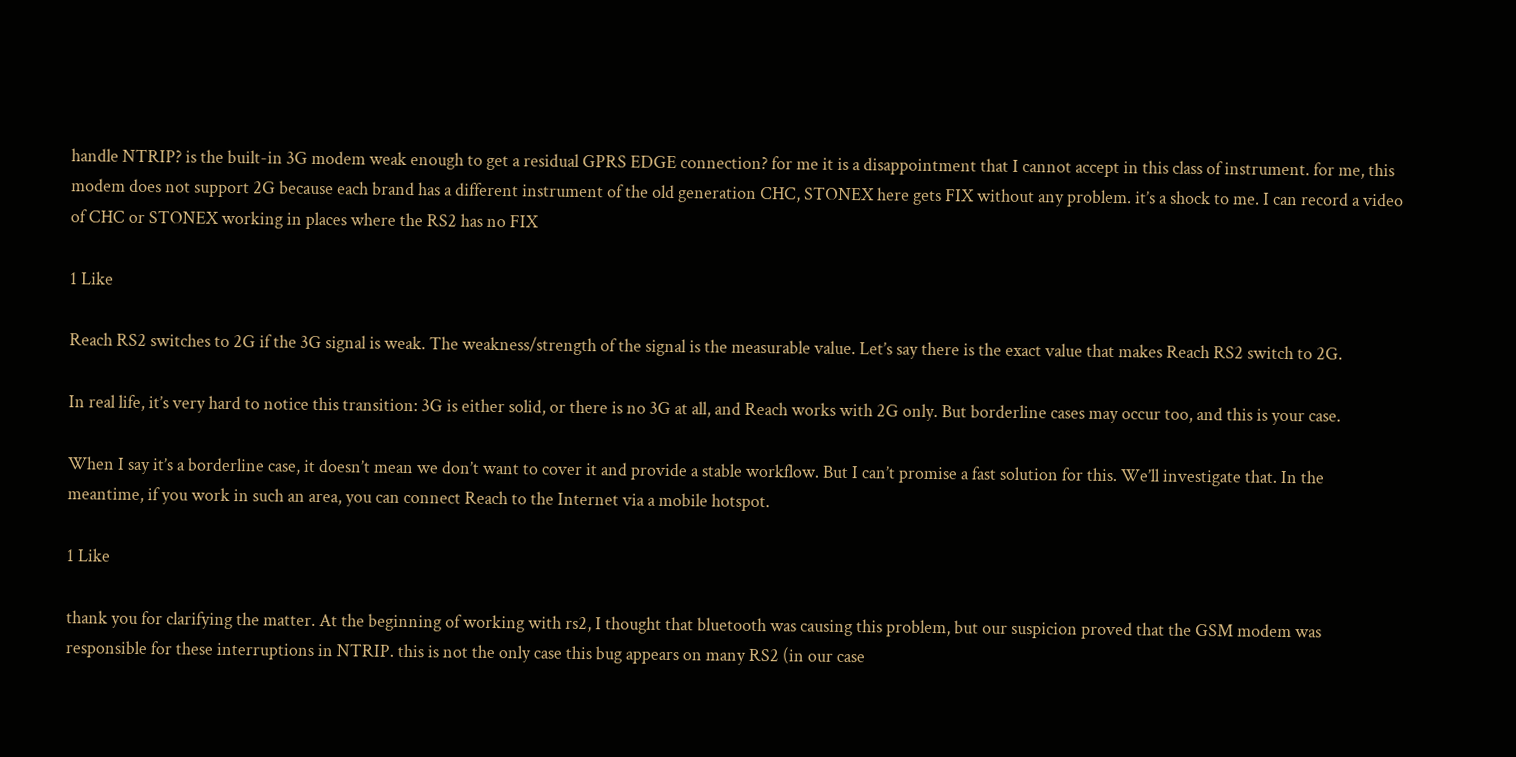handle NTRIP? is the built-in 3G modem weak enough to get a residual GPRS EDGE connection? for me it is a disappointment that I cannot accept in this class of instrument. for me, this modem does not support 2G because each brand has a different instrument of the old generation CHC, STONEX here gets FIX without any problem. it’s a shock to me. I can record a video of CHC or STONEX working in places where the RS2 has no FIX

1 Like

Reach RS2 switches to 2G if the 3G signal is weak. The weakness/strength of the signal is the measurable value. Let’s say there is the exact value that makes Reach RS2 switch to 2G.

In real life, it’s very hard to notice this transition: 3G is either solid, or there is no 3G at all, and Reach works with 2G only. But borderline cases may occur too, and this is your case.

When I say it’s a borderline case, it doesn’t mean we don’t want to cover it and provide a stable workflow. But I can’t promise a fast solution for this. We’ll investigate that. In the meantime, if you work in such an area, you can connect Reach to the Internet via a mobile hotspot.

1 Like

thank you for clarifying the matter. At the beginning of working with rs2, I thought that bluetooth was causing this problem, but our suspicion proved that the GSM modem was responsible for these interruptions in NTRIP. this is not the only case this bug appears on many RS2 (in our case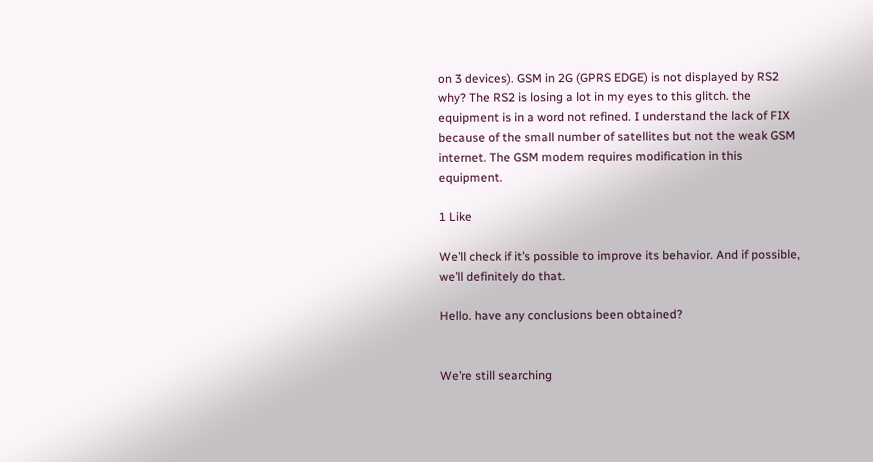on 3 devices). GSM in 2G (GPRS EDGE) is not displayed by RS2 why? The RS2 is losing a lot in my eyes to this glitch. the equipment is in a word not refined. I understand the lack of FIX because of the small number of satellites but not the weak GSM internet. The GSM modem requires modification in this equipment.

1 Like

We’ll check if it’s possible to improve its behavior. And if possible, we’ll definitely do that.

Hello. have any conclusions been obtained?


We’re still searching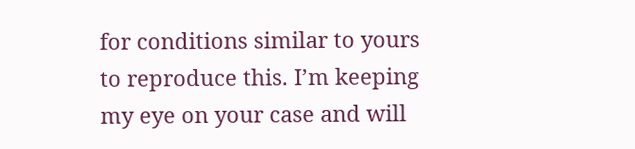for conditions similar to yours to reproduce this. I’m keeping my eye on your case and will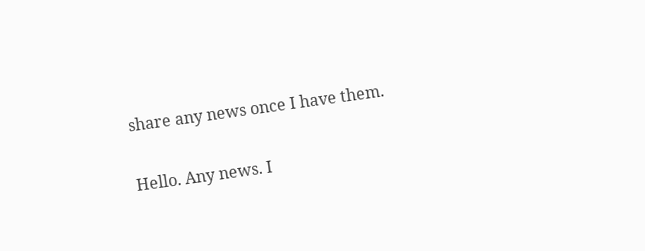share any news once I have them.

Hello. Any news. I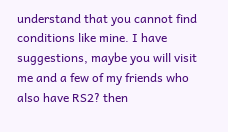understand that you cannot find conditions like mine. I have suggestions, maybe you will visit me and a few of my friends who also have RS2? then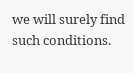we will surely find such conditions.